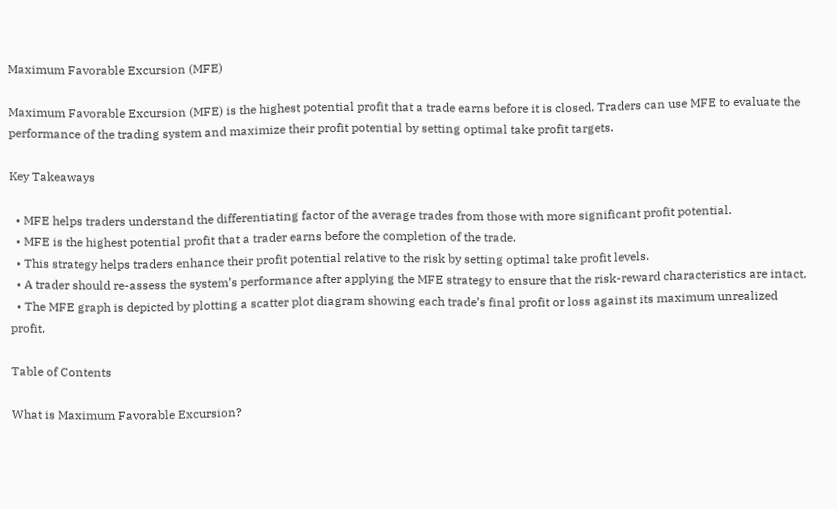Maximum Favorable Excursion (MFE)

Maximum Favorable Excursion (MFE) is the highest potential profit that a trade earns before it is closed. Traders can use MFE to evaluate the performance of the trading system and maximize their profit potential by setting optimal take profit targets.

Key Takeaways

  • MFE helps traders understand the differentiating factor of the average trades from those with more significant profit potential.
  • MFE is the highest potential profit that a trader earns before the completion of the trade.
  • This strategy helps traders enhance their profit potential relative to the risk by setting optimal take profit levels.
  • A trader should re-assess the system’s performance after applying the MFE strategy to ensure that the risk-reward characteristics are intact.
  • The MFE graph is depicted by plotting a scatter plot diagram showing each trade’s final profit or loss against its maximum unrealized profit.

Table of Contents

What is Maximum Favorable Excursion?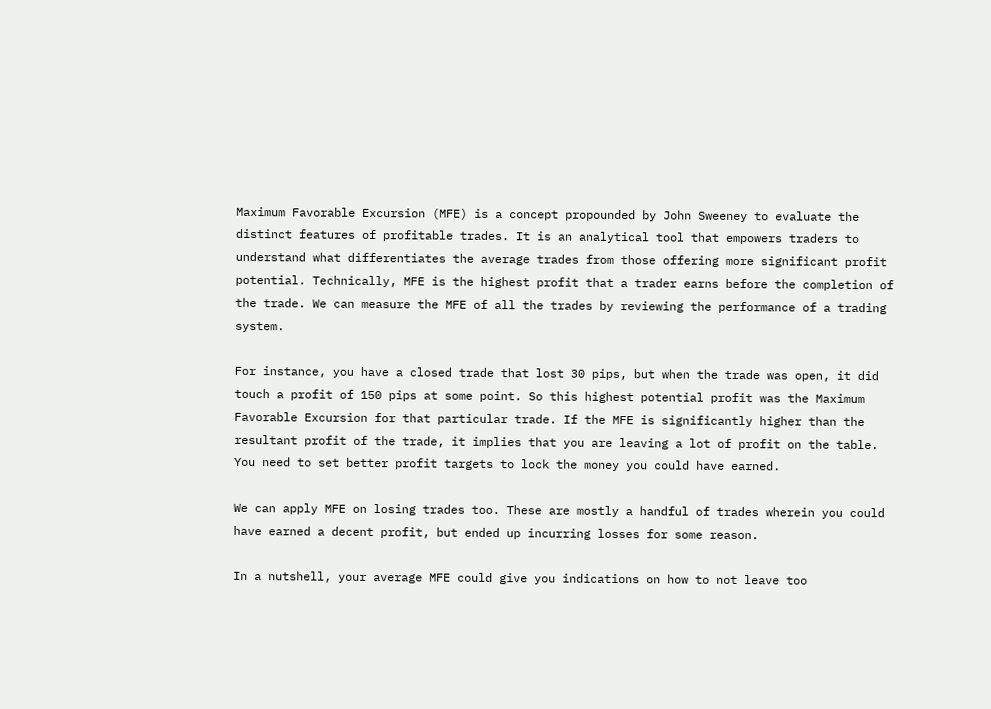Maximum Favorable Excursion (MFE) is a concept propounded by John Sweeney to evaluate the distinct features of profitable trades. It is an analytical tool that empowers traders to understand what differentiates the average trades from those offering more significant profit potential. Technically, MFE is the highest profit that a trader earns before the completion of the trade. We can measure the MFE of all the trades by reviewing the performance of a trading system.

For instance, you have a closed trade that lost 30 pips, but when the trade was open, it did touch a profit of 150 pips at some point. So this highest potential profit was the Maximum Favorable Excursion for that particular trade. If the MFE is significantly higher than the resultant profit of the trade, it implies that you are leaving a lot of profit on the table. You need to set better profit targets to lock the money you could have earned.

We can apply MFE on losing trades too. These are mostly a handful of trades wherein you could have earned a decent profit, but ended up incurring losses for some reason.

In a nutshell, your average MFE could give you indications on how to not leave too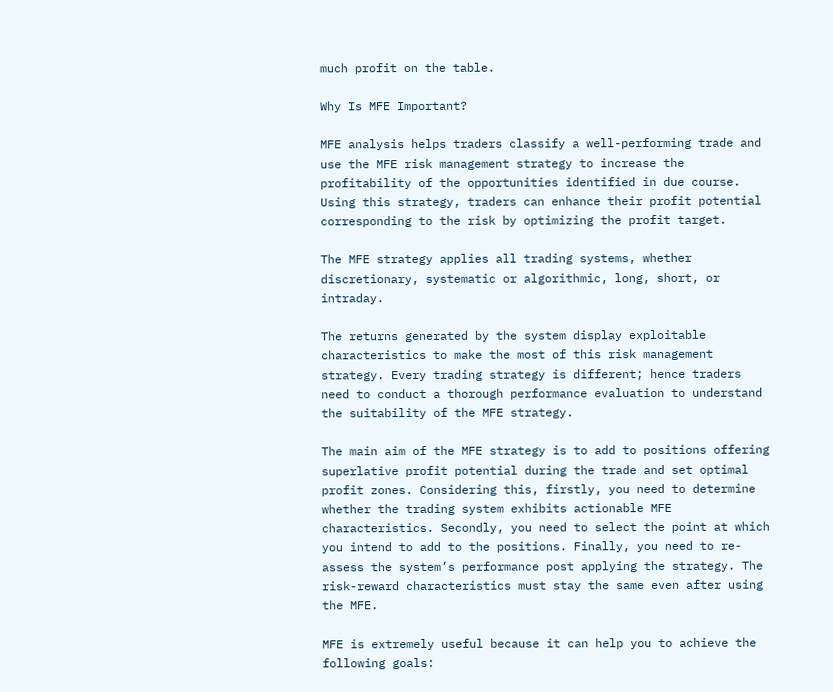much profit on the table.

Why Is MFE Important?

MFE analysis helps traders classify a well-performing trade and use the MFE risk management strategy to increase the profitability of the opportunities identified in due course. Using this strategy, traders can enhance their profit potential corresponding to the risk by optimizing the profit target.

The MFE strategy applies all trading systems, whether discretionary, systematic or algorithmic, long, short, or intraday.

The returns generated by the system display exploitable characteristics to make the most of this risk management strategy. Every trading strategy is different; hence traders need to conduct a thorough performance evaluation to understand the suitability of the MFE strategy.

The main aim of the MFE strategy is to add to positions offering superlative profit potential during the trade and set optimal profit zones. Considering this, firstly, you need to determine whether the trading system exhibits actionable MFE characteristics. Secondly, you need to select the point at which you intend to add to the positions. Finally, you need to re-assess the system’s performance post applying the strategy. The risk-reward characteristics must stay the same even after using the MFE.

MFE is extremely useful because it can help you to achieve the following goals: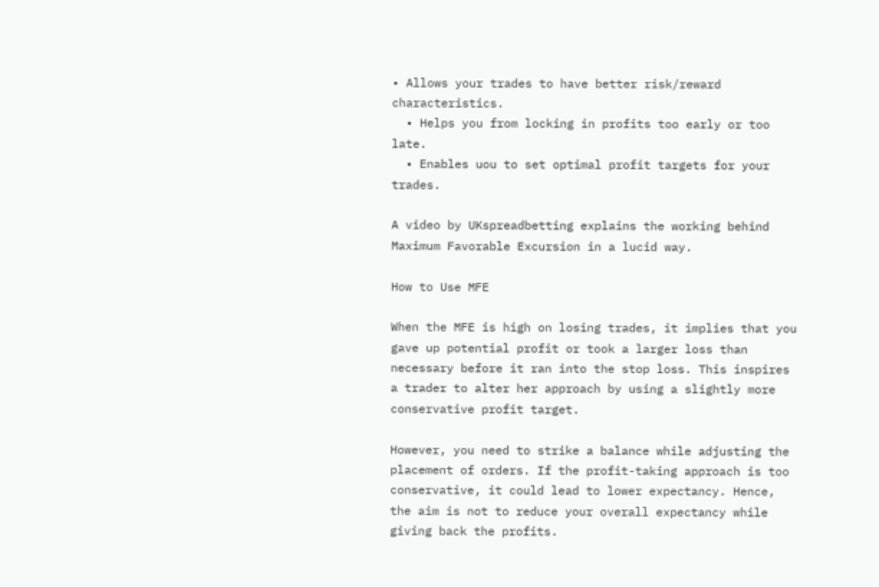• Allows your trades to have better risk/reward characteristics.
  • Helps you from locking in profits too early or too late.
  • Enables uou to set optimal profit targets for your trades.

A video by UKspreadbetting explains the working behind Maximum Favorable Excursion in a lucid way.

How to Use MFE

When the MFE is high on losing trades, it implies that you gave up potential profit or took a larger loss than necessary before it ran into the stop loss. This inspires a trader to alter her approach by using a slightly more conservative profit target.

However, you need to strike a balance while adjusting the placement of orders. If the profit-taking approach is too conservative, it could lead to lower expectancy. Hence, the aim is not to reduce your overall expectancy while giving back the profits.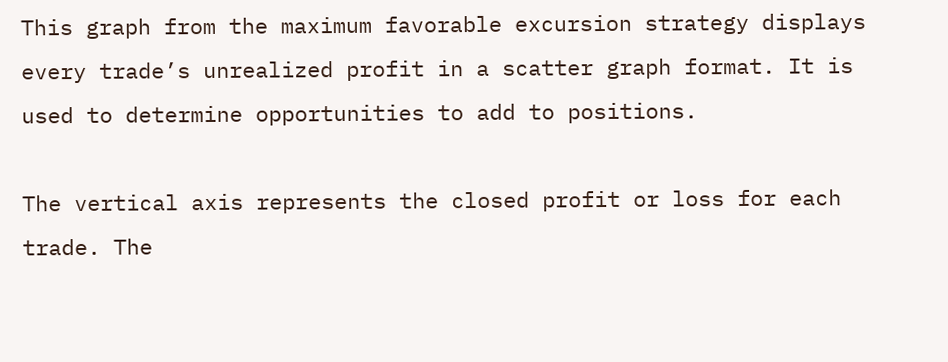This graph from the maximum favorable excursion strategy displays every trade’s unrealized profit in a scatter graph format. It is used to determine opportunities to add to positions.

The vertical axis represents the closed profit or loss for each trade. The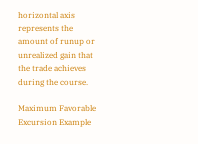horizontal axis represents the amount of runup or unrealized gain that the trade achieves during the course.

Maximum Favorable Excursion Example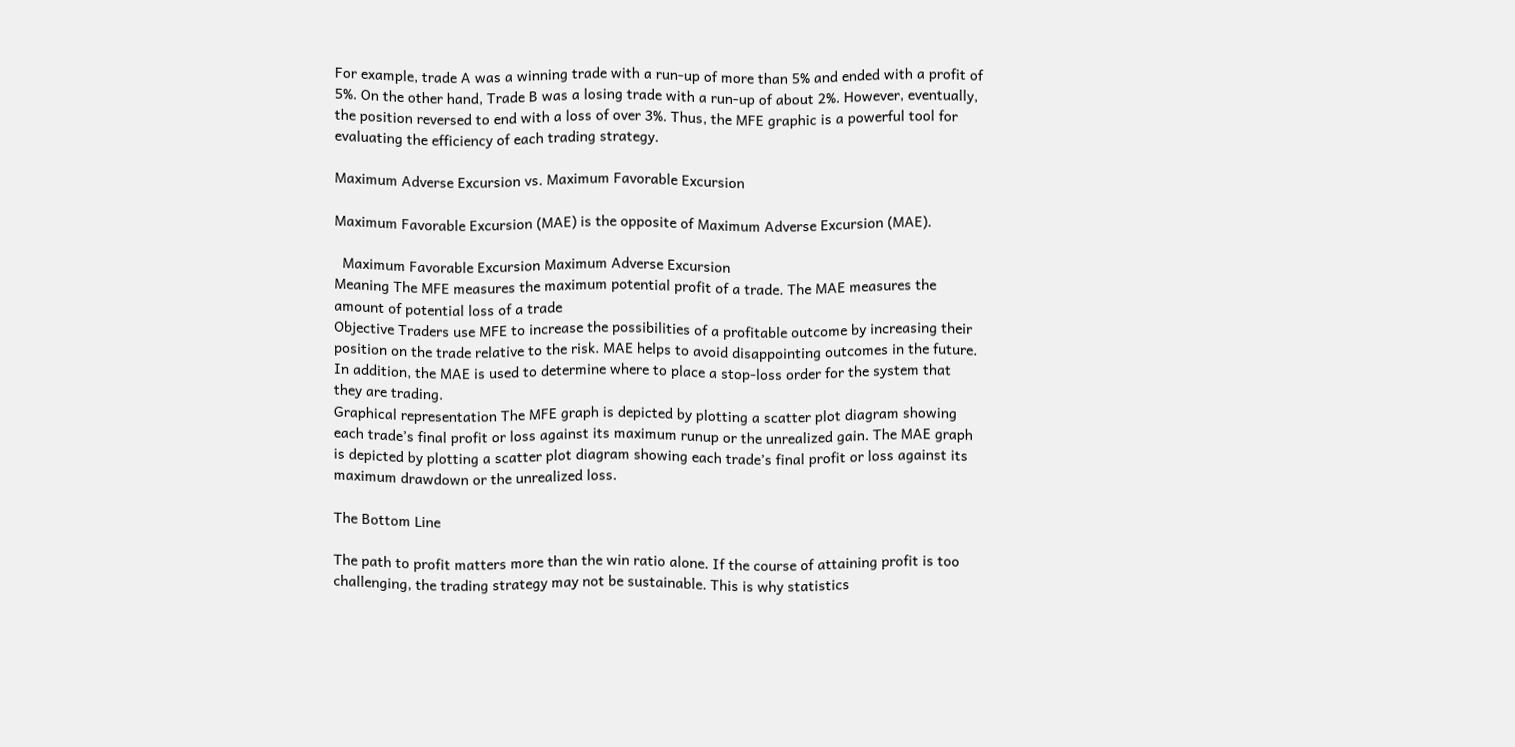For example, trade A was a winning trade with a run-up of more than 5% and ended with a profit of 5%. On the other hand, Trade B was a losing trade with a run-up of about 2%. However, eventually, the position reversed to end with a loss of over 3%. Thus, the MFE graphic is a powerful tool for evaluating the efficiency of each trading strategy.

Maximum Adverse Excursion vs. Maximum Favorable Excursion

Maximum Favorable Excursion (MAE) is the opposite of Maximum Adverse Excursion (MAE).

  Maximum Favorable Excursion Maximum Adverse Excursion
Meaning The MFE measures the maximum potential profit of a trade. The MAE measures the amount of potential loss of a trade
Objective Traders use MFE to increase the possibilities of a profitable outcome by increasing their position on the trade relative to the risk. MAE helps to avoid disappointing outcomes in the future. In addition, the MAE is used to determine where to place a stop-loss order for the system that they are trading.
Graphical representation The MFE graph is depicted by plotting a scatter plot diagram showing each trade’s final profit or loss against its maximum runup or the unrealized gain. The MAE graph is depicted by plotting a scatter plot diagram showing each trade’s final profit or loss against its maximum drawdown or the unrealized loss.

The Bottom Line

The path to profit matters more than the win ratio alone. If the course of attaining profit is too challenging, the trading strategy may not be sustainable. This is why statistics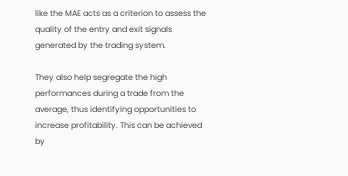like the MAE acts as a criterion to assess the quality of the entry and exit signals generated by the trading system.

They also help segregate the high performances during a trade from the average, thus identifying opportunities to increase profitability. This can be achieved by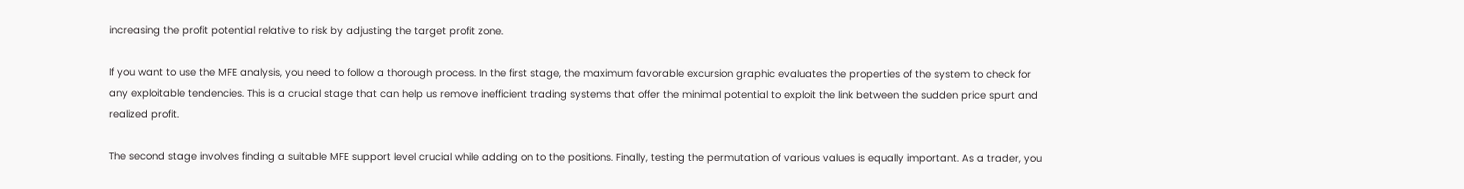increasing the profit potential relative to risk by adjusting the target profit zone.

If you want to use the MFE analysis, you need to follow a thorough process. In the first stage, the maximum favorable excursion graphic evaluates the properties of the system to check for any exploitable tendencies. This is a crucial stage that can help us remove inefficient trading systems that offer the minimal potential to exploit the link between the sudden price spurt and realized profit.

The second stage involves finding a suitable MFE support level crucial while adding on to the positions. Finally, testing the permutation of various values is equally important. As a trader, you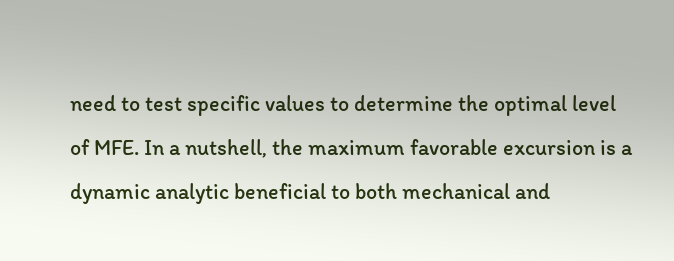need to test specific values to determine the optimal level of MFE. In a nutshell, the maximum favorable excursion is a dynamic analytic beneficial to both mechanical and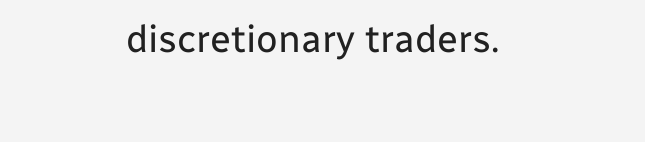discretionary traders.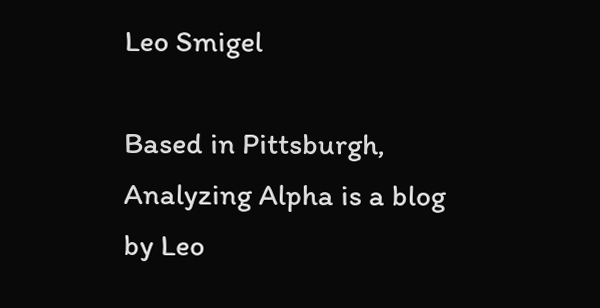Leo Smigel

Based in Pittsburgh, Analyzing Alpha is a blog by Leo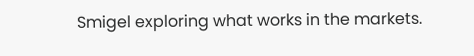Smigel exploring what works in the markets.